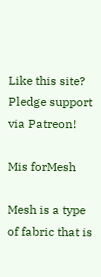Like this site? Pledge support via Patreon!

Mis forMesh

Mesh is a type of fabric that is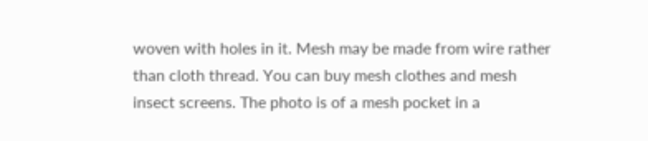woven with holes in it. Mesh may be made from wire rather than cloth thread. You can buy mesh clothes and mesh insect screens. The photo is of a mesh pocket in a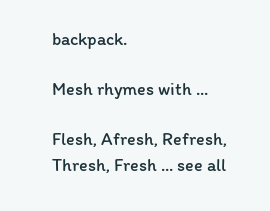backpack.

Mesh rhymes with ...

Flesh, Afresh, Refresh, Thresh, Fresh ... see all